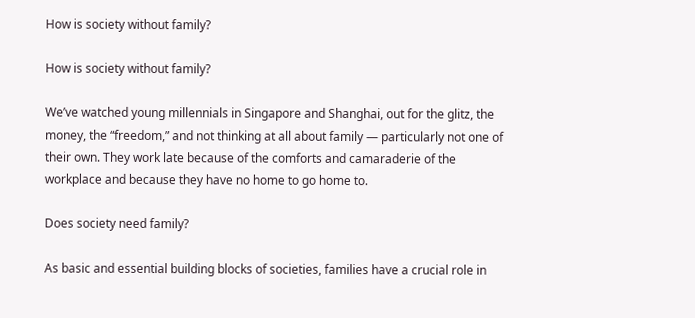How is society without family?

How is society without family?

We’ve watched young millennials in Singapore and Shanghai, out for the glitz, the money, the “freedom,” and not thinking at all about family — particularly not one of their own. They work late because of the comforts and camaraderie of the workplace and because they have no home to go home to.

Does society need family?

As basic and essential building blocks of societies, families have a crucial role in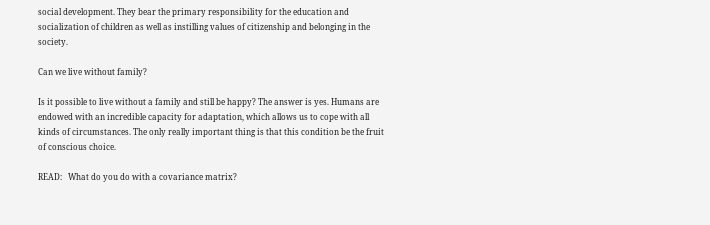social development. They bear the primary responsibility for the education and socialization of children as well as instilling values of citizenship and belonging in the society.

Can we live without family?

Is it possible to live without a family and still be happy? The answer is yes. Humans are endowed with an incredible capacity for adaptation, which allows us to cope with all kinds of circumstances. The only really important thing is that this condition be the fruit of conscious choice.

READ:   What do you do with a covariance matrix?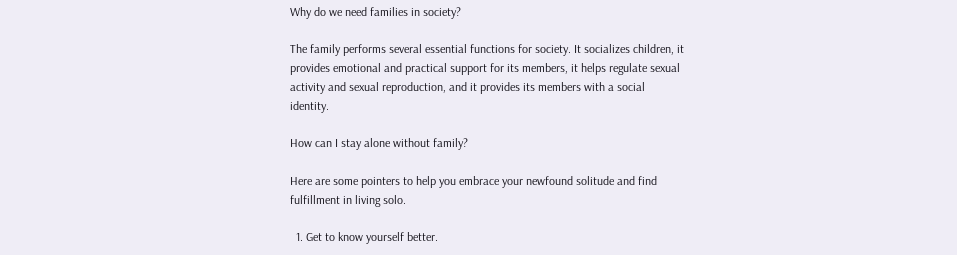Why do we need families in society?

The family performs several essential functions for society. It socializes children, it provides emotional and practical support for its members, it helps regulate sexual activity and sexual reproduction, and it provides its members with a social identity.

How can I stay alone without family?

Here are some pointers to help you embrace your newfound solitude and find fulfillment in living solo.

  1. Get to know yourself better.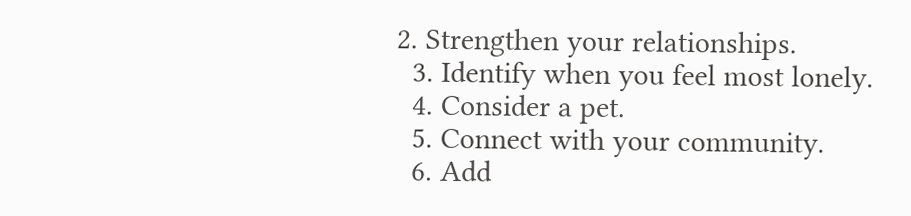2. Strengthen your relationships.
  3. Identify when you feel most lonely.
  4. Consider a pet.
  5. Connect with your community.
  6. Add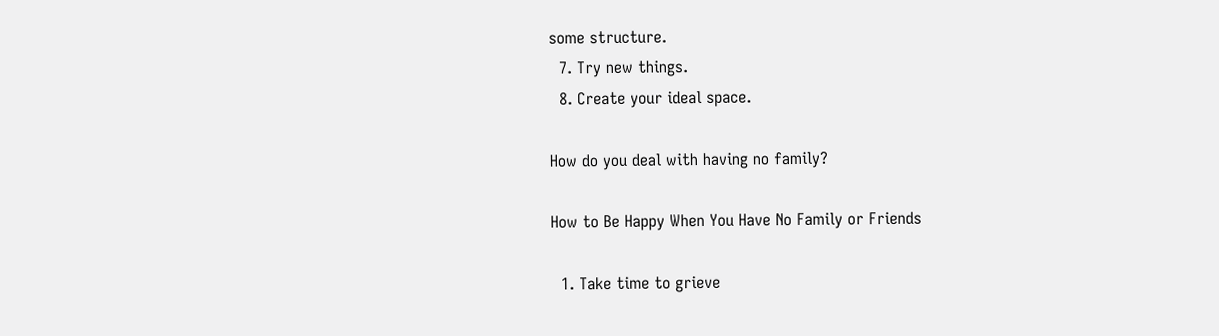some structure.
  7. Try new things.
  8. Create your ideal space.

How do you deal with having no family?

How to Be Happy When You Have No Family or Friends

  1. Take time to grieve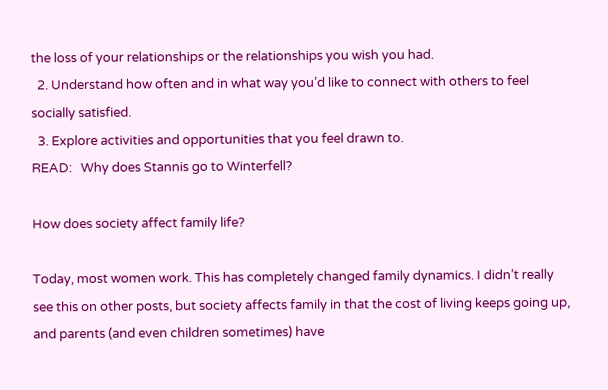the loss of your relationships or the relationships you wish you had.
  2. Understand how often and in what way you’d like to connect with others to feel socially satisfied.
  3. Explore activities and opportunities that you feel drawn to.
READ:   Why does Stannis go to Winterfell?

How does society affect family life?

Today, most women work. This has completely changed family dynamics. I didn’t really see this on other posts, but society affects family in that the cost of living keeps going up, and parents (and even children sometimes) have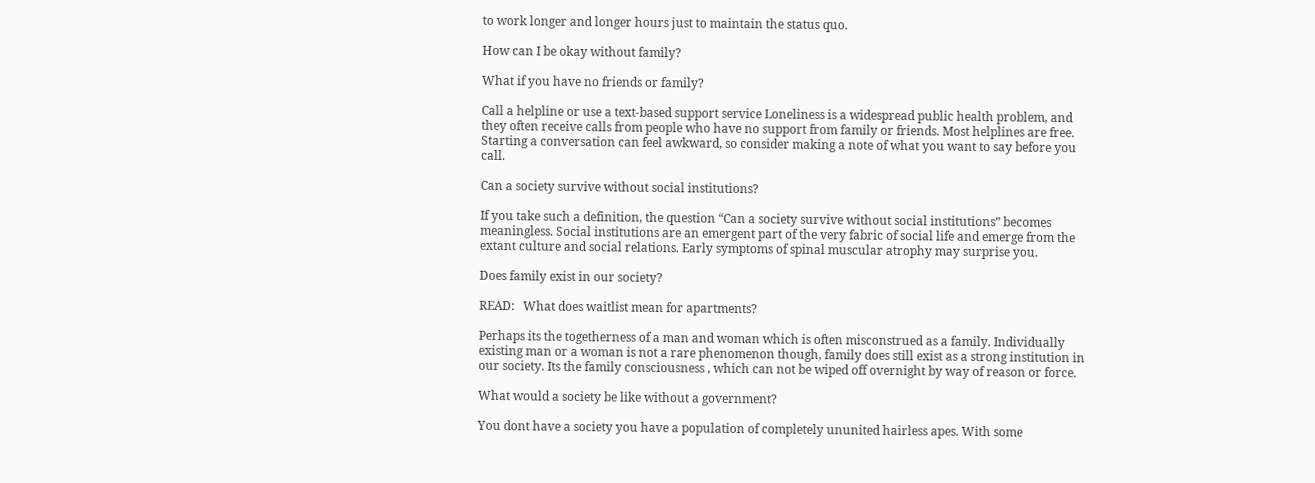to work longer and longer hours just to maintain the status quo.

How can I be okay without family?

What if you have no friends or family?

Call a helpline or use a text-based support service Loneliness is a widespread public health problem, and they often receive calls from people who have no support from family or friends. Most helplines are free. Starting a conversation can feel awkward, so consider making a note of what you want to say before you call.

Can a society survive without social institutions?

If you take such a definition, the question “Can a society survive without social institutions” becomes meaningless. Social institutions are an emergent part of the very fabric of social life and emerge from the extant culture and social relations. Early symptoms of spinal muscular atrophy may surprise you.

Does family exist in our society?

READ:   What does waitlist mean for apartments?

Perhaps its the togetherness of a man and woman which is often misconstrued as a family. Individually existing man or a woman is not a rare phenomenon though, family does still exist as a strong institution in our society. Its the family consciousness , which can not be wiped off overnight by way of reason or force.

What would a society be like without a government?

You dont have a society you have a population of completely ununited hairless apes. With some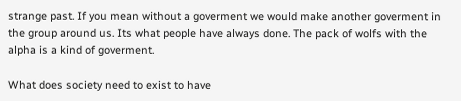strange past. If you mean without a goverment we would make another goverment in the group around us. Its what people have always done. The pack of wolfs with the alpha is a kind of goverment.

What does society need to exist to have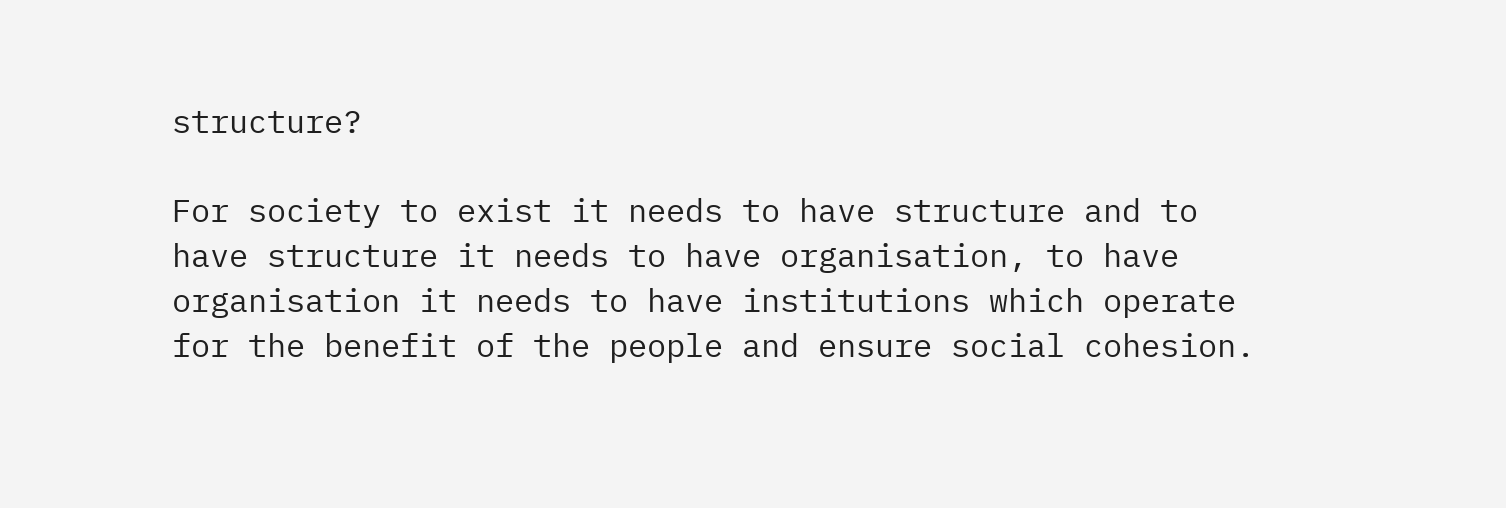structure?

For society to exist it needs to have structure and to have structure it needs to have organisation, to have organisation it needs to have institutions which operate for the benefit of the people and ensure social cohesion.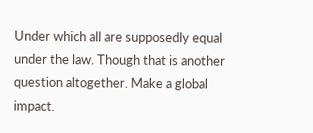Under which all are supposedly equal under the law. Though that is another question altogether. Make a global impact.